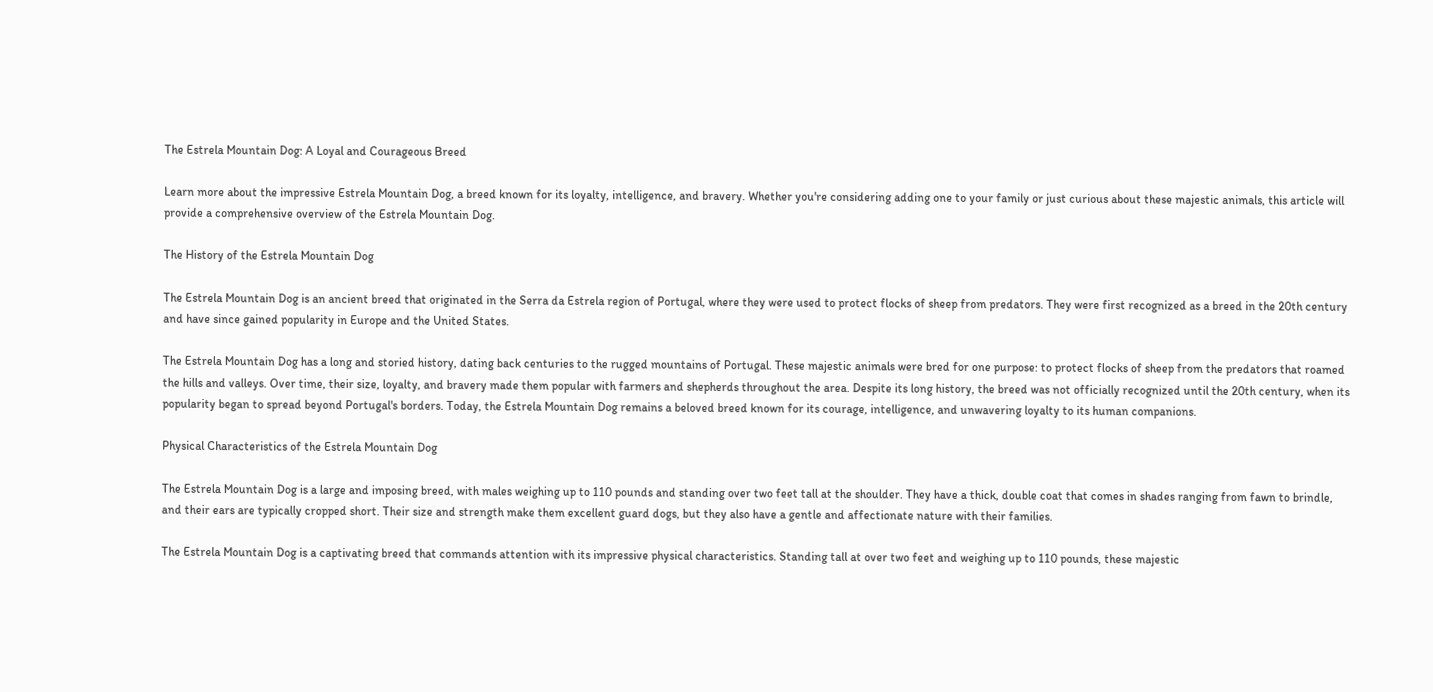The Estrela Mountain Dog: A Loyal and Courageous Breed

Learn more about the impressive Estrela Mountain Dog, a breed known for its loyalty, intelligence, and bravery. Whether you're considering adding one to your family or just curious about these majestic animals, this article will provide a comprehensive overview of the Estrela Mountain Dog.

The History of the Estrela Mountain Dog

The Estrela Mountain Dog is an ancient breed that originated in the Serra da Estrela region of Portugal, where they were used to protect flocks of sheep from predators. They were first recognized as a breed in the 20th century and have since gained popularity in Europe and the United States.

The Estrela Mountain Dog has a long and storied history, dating back centuries to the rugged mountains of Portugal. These majestic animals were bred for one purpose: to protect flocks of sheep from the predators that roamed the hills and valleys. Over time, their size, loyalty, and bravery made them popular with farmers and shepherds throughout the area. Despite its long history, the breed was not officially recognized until the 20th century, when its popularity began to spread beyond Portugal's borders. Today, the Estrela Mountain Dog remains a beloved breed known for its courage, intelligence, and unwavering loyalty to its human companions.

Physical Characteristics of the Estrela Mountain Dog

The Estrela Mountain Dog is a large and imposing breed, with males weighing up to 110 pounds and standing over two feet tall at the shoulder. They have a thick, double coat that comes in shades ranging from fawn to brindle, and their ears are typically cropped short. Their size and strength make them excellent guard dogs, but they also have a gentle and affectionate nature with their families.

The Estrela Mountain Dog is a captivating breed that commands attention with its impressive physical characteristics. Standing tall at over two feet and weighing up to 110 pounds, these majestic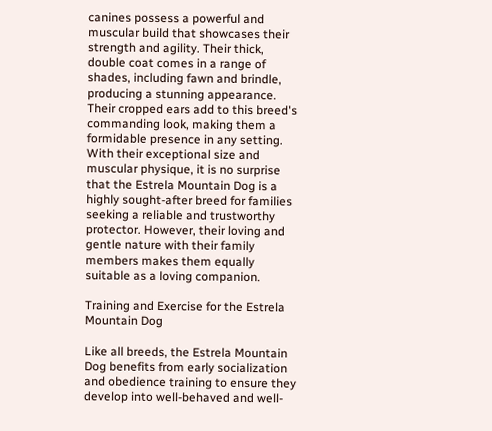canines possess a powerful and muscular build that showcases their strength and agility. Their thick, double coat comes in a range of shades, including fawn and brindle, producing a stunning appearance. Their cropped ears add to this breed's commanding look, making them a formidable presence in any setting. With their exceptional size and muscular physique, it is no surprise that the Estrela Mountain Dog is a highly sought-after breed for families seeking a reliable and trustworthy protector. However, their loving and gentle nature with their family members makes them equally suitable as a loving companion.

Training and Exercise for the Estrela Mountain Dog

Like all breeds, the Estrela Mountain Dog benefits from early socialization and obedience training to ensure they develop into well-behaved and well-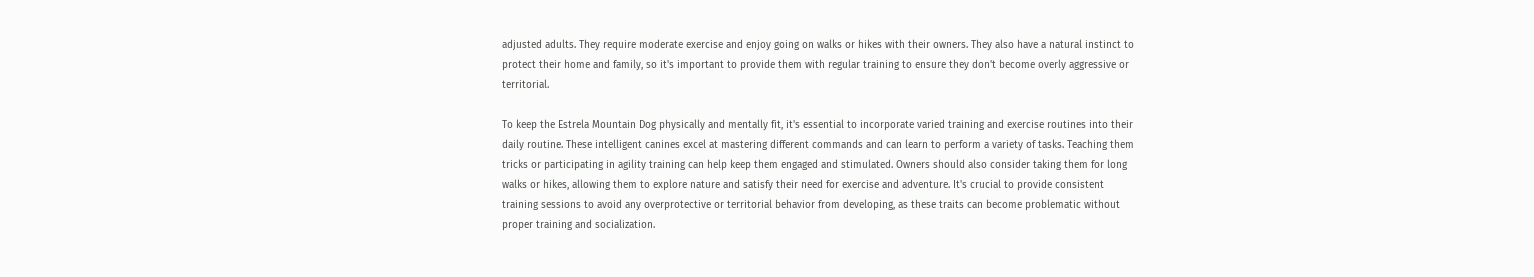adjusted adults. They require moderate exercise and enjoy going on walks or hikes with their owners. They also have a natural instinct to protect their home and family, so it's important to provide them with regular training to ensure they don't become overly aggressive or territorial.

To keep the Estrela Mountain Dog physically and mentally fit, it's essential to incorporate varied training and exercise routines into their daily routine. These intelligent canines excel at mastering different commands and can learn to perform a variety of tasks. Teaching them tricks or participating in agility training can help keep them engaged and stimulated. Owners should also consider taking them for long walks or hikes, allowing them to explore nature and satisfy their need for exercise and adventure. It's crucial to provide consistent training sessions to avoid any overprotective or territorial behavior from developing, as these traits can become problematic without proper training and socialization.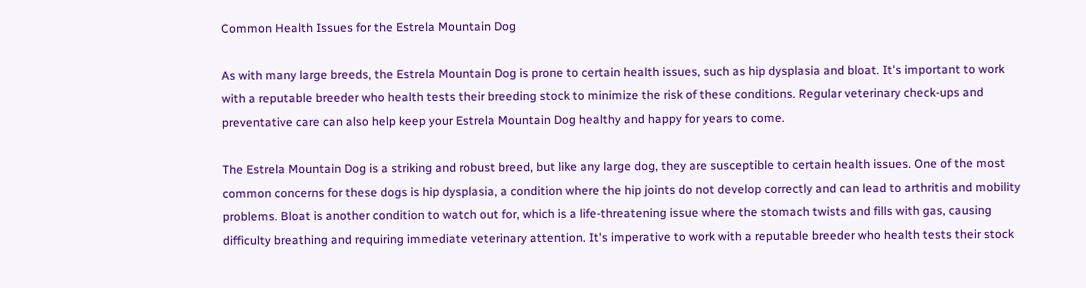Common Health Issues for the Estrela Mountain Dog

As with many large breeds, the Estrela Mountain Dog is prone to certain health issues, such as hip dysplasia and bloat. It's important to work with a reputable breeder who health tests their breeding stock to minimize the risk of these conditions. Regular veterinary check-ups and preventative care can also help keep your Estrela Mountain Dog healthy and happy for years to come.

The Estrela Mountain Dog is a striking and robust breed, but like any large dog, they are susceptible to certain health issues. One of the most common concerns for these dogs is hip dysplasia, a condition where the hip joints do not develop correctly and can lead to arthritis and mobility problems. Bloat is another condition to watch out for, which is a life-threatening issue where the stomach twists and fills with gas, causing difficulty breathing and requiring immediate veterinary attention. It's imperative to work with a reputable breeder who health tests their stock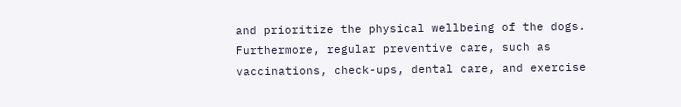and prioritize the physical wellbeing of the dogs. Furthermore, regular preventive care, such as vaccinations, check-ups, dental care, and exercise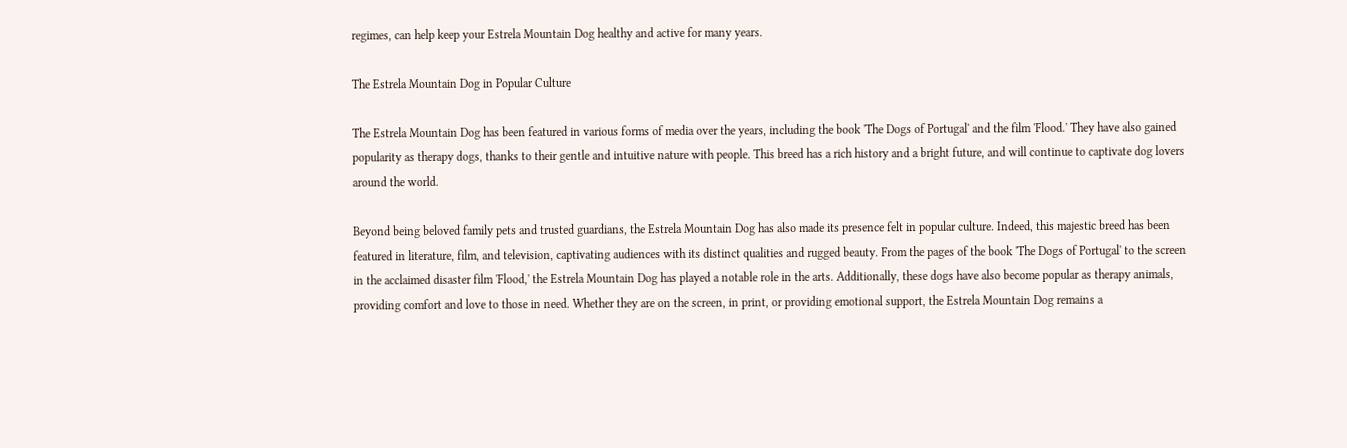regimes, can help keep your Estrela Mountain Dog healthy and active for many years.

The Estrela Mountain Dog in Popular Culture

The Estrela Mountain Dog has been featured in various forms of media over the years, including the book 'The Dogs of Portugal' and the film 'Flood.' They have also gained popularity as therapy dogs, thanks to their gentle and intuitive nature with people. This breed has a rich history and a bright future, and will continue to captivate dog lovers around the world.

Beyond being beloved family pets and trusted guardians, the Estrela Mountain Dog has also made its presence felt in popular culture. Indeed, this majestic breed has been featured in literature, film, and television, captivating audiences with its distinct qualities and rugged beauty. From the pages of the book 'The Dogs of Portugal' to the screen in the acclaimed disaster film 'Flood,' the Estrela Mountain Dog has played a notable role in the arts. Additionally, these dogs have also become popular as therapy animals, providing comfort and love to those in need. Whether they are on the screen, in print, or providing emotional support, the Estrela Mountain Dog remains a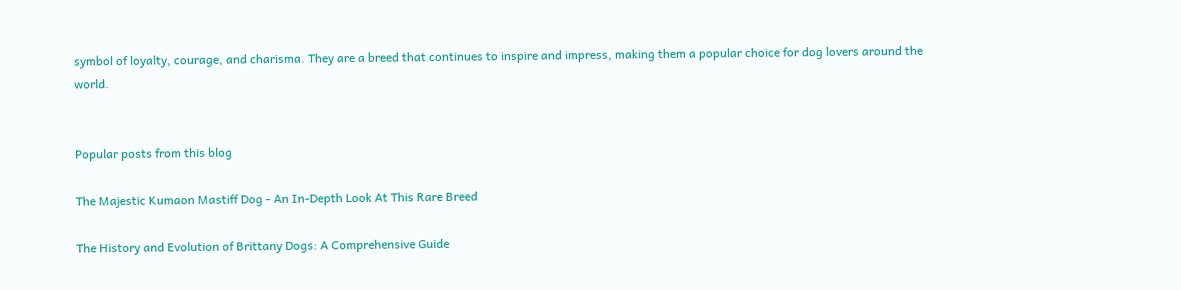symbol of loyalty, courage, and charisma. They are a breed that continues to inspire and impress, making them a popular choice for dog lovers around the world.


Popular posts from this blog

The Majestic Kumaon Mastiff Dog - An In-Depth Look At This Rare Breed

The History and Evolution of Brittany Dogs: A Comprehensive Guide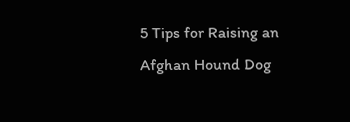5 Tips for Raising an Afghan Hound Dog